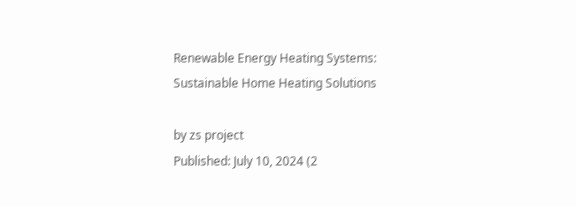Renewable Energy Heating Systems: Sustainable Home Heating Solutions

by zs project
Published: July 10, 2024 (2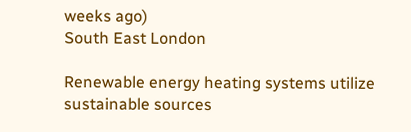weeks ago)
South East London

Renewable energy heating systems utilize sustainable sources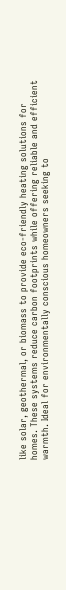like solar, geothermal, or biomass to provide eco-friendly heating solutions for homes. These systems reduce carbon footprints while offering reliable and efficient warmth. Ideal for environmentally conscious homeowners seeking to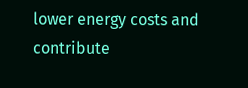lower energy costs and contribute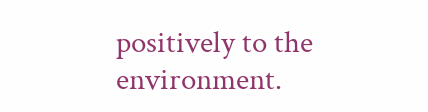positively to the environment.